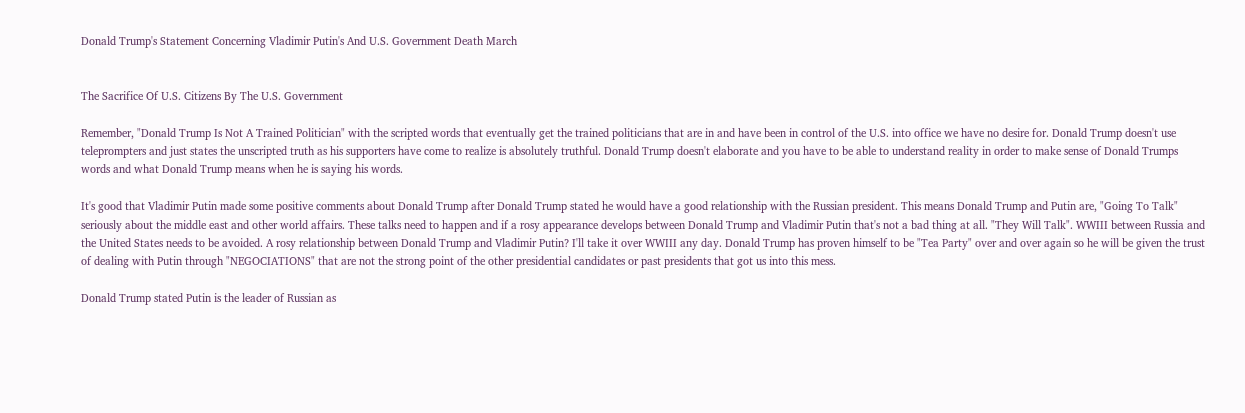Donald Trump's Statement Concerning Vladimir Putin's And U.S. Government Death March


The Sacrifice Of U.S. Citizens By The U.S. Government

Remember, "Donald Trump Is Not A Trained Politician" with the scripted words that eventually get the trained politicians that are in and have been in control of the U.S. into office we have no desire for. Donald Trump doesn't use teleprompters and just states the unscripted truth as his supporters have come to realize is absolutely truthful. Donald Trump doesn't elaborate and you have to be able to understand reality in order to make sense of Donald Trumps words and what Donald Trump means when he is saying his words.

It's good that Vladimir Putin made some positive comments about Donald Trump after Donald Trump stated he would have a good relationship with the Russian president. This means Donald Trump and Putin are, "Going To Talk" seriously about the middle east and other world affairs. These talks need to happen and if a rosy appearance develops between Donald Trump and Vladimir Putin that's not a bad thing at all. "They Will Talk". WWIII between Russia and the United States needs to be avoided. A rosy relationship between Donald Trump and Vladimir Putin? I'll take it over WWIII any day. Donald Trump has proven himself to be "Tea Party" over and over again so he will be given the trust of dealing with Putin through "NEGOCIATIONS" that are not the strong point of the other presidential candidates or past presidents that got us into this mess.

Donald Trump stated Putin is the leader of Russian as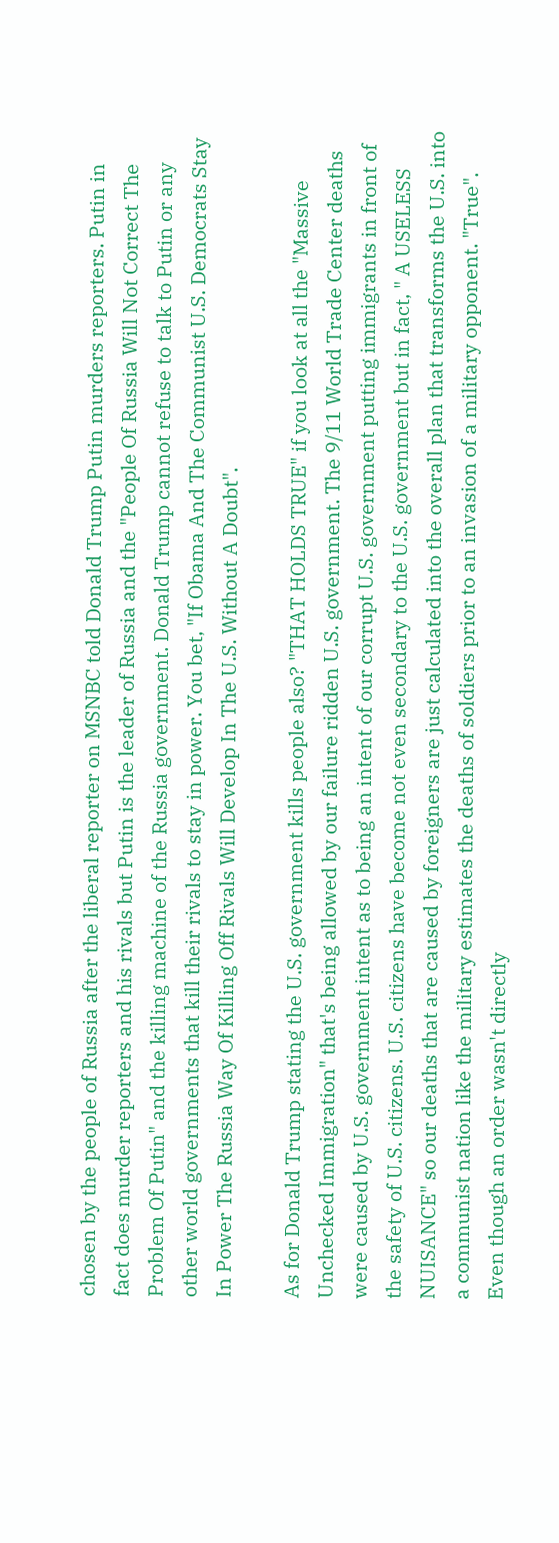chosen by the people of Russia after the liberal reporter on MSNBC told Donald Trump Putin murders reporters. Putin in fact does murder reporters and his rivals but Putin is the leader of Russia and the "People Of Russia Will Not Correct The Problem Of Putin" and the killing machine of the Russia government. Donald Trump cannot refuse to talk to Putin or any other world governments that kill their rivals to stay in power. You bet, "If Obama And The Communist U.S. Democrats Stay In Power The Russia Way Of Killing Off Rivals Will Develop In The U.S. Without A Doubt".

As for Donald Trump stating the U.S. government kills people also? "THAT HOLDS TRUE" if you look at all the "Massive Unchecked Immigration" that's being allowed by our failure ridden U.S. government. The 9/11 World Trade Center deaths were caused by U.S. government intent as to being an intent of our corrupt U.S. government putting immigrants in front of the safety of U.S. citizens. U.S. citizens have become not even secondary to the U.S. government but in fact, " A USELESS NUISANCE" so our deaths that are caused by foreigners are just calculated into the overall plan that transforms the U.S. into a communist nation like the military estimates the deaths of soldiers prior to an invasion of a military opponent. "True". Even though an order wasn't directly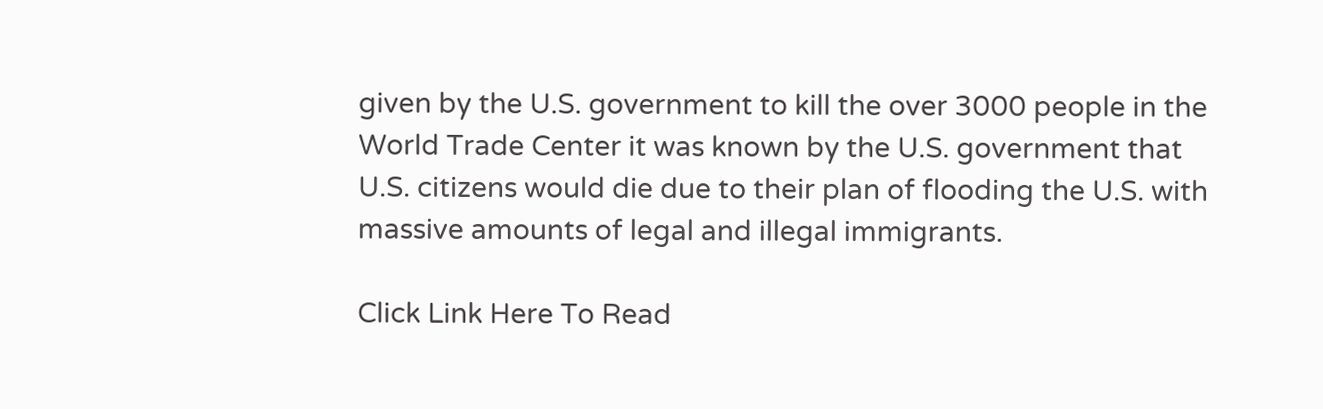given by the U.S. government to kill the over 3000 people in the World Trade Center it was known by the U.S. government that U.S. citizens would die due to their plan of flooding the U.S. with massive amounts of legal and illegal immigrants.

Click Link Here To Read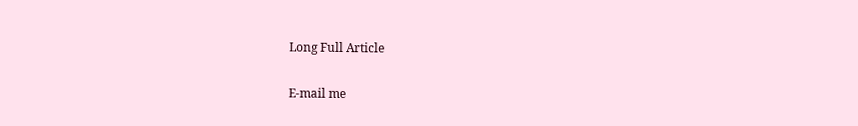Long Full Article

E-mail me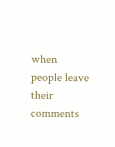when people leave their comments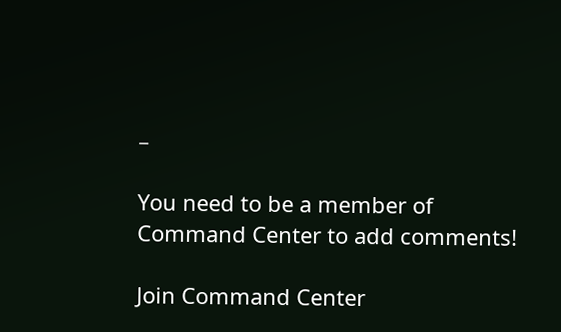–

You need to be a member of Command Center to add comments!

Join Command Center